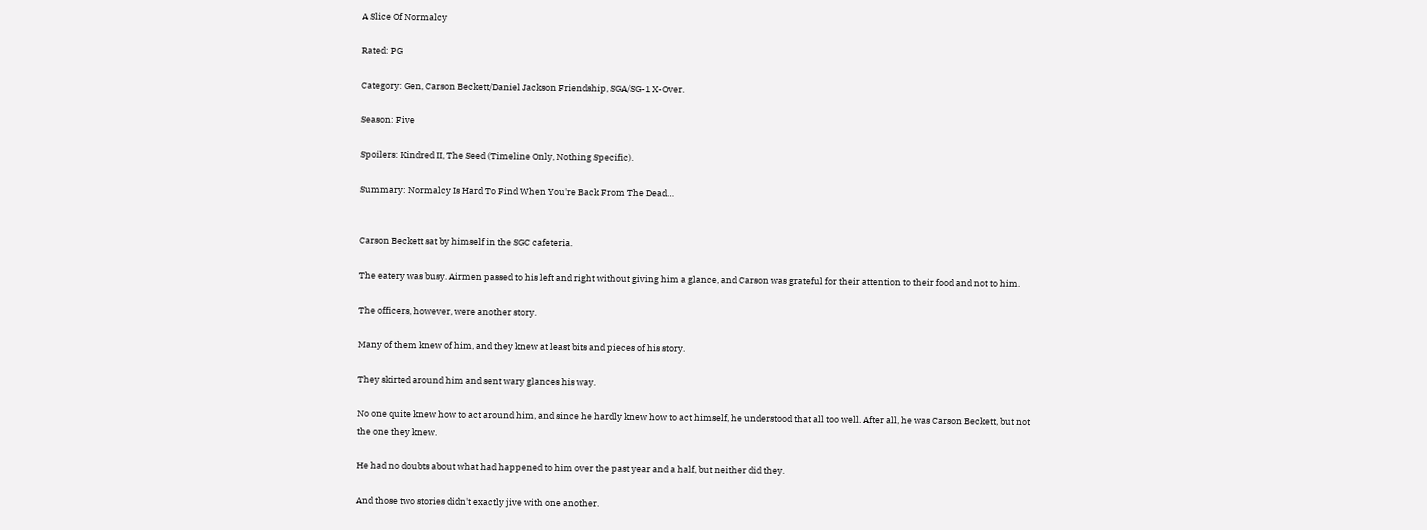A Slice Of Normalcy

Rated: PG

Category: Gen, Carson Beckett/Daniel Jackson Friendship, SGA/SG-1 X-Over.

Season: Five

Spoilers: Kindred II, The Seed (Timeline Only, Nothing Specific).

Summary: Normalcy Is Hard To Find When You're Back From The Dead…


Carson Beckett sat by himself in the SGC cafeteria.

The eatery was busy. Airmen passed to his left and right without giving him a glance, and Carson was grateful for their attention to their food and not to him.

The officers, however, were another story.

Many of them knew of him, and they knew at least bits and pieces of his story.

They skirted around him and sent wary glances his way.

No one quite knew how to act around him, and since he hardly knew how to act himself, he understood that all too well. After all, he was Carson Beckett, but not the one they knew.

He had no doubts about what had happened to him over the past year and a half, but neither did they.

And those two stories didn't exactly jive with one another.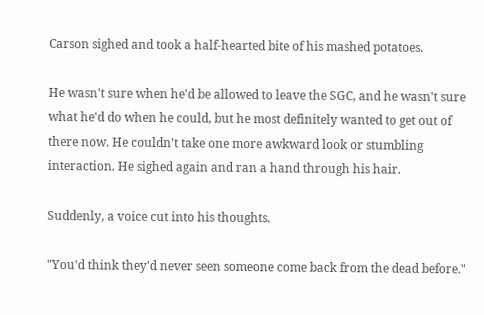Carson sighed and took a half-hearted bite of his mashed potatoes.

He wasn't sure when he'd be allowed to leave the SGC, and he wasn't sure what he'd do when he could, but he most definitely wanted to get out of there now. He couldn't take one more awkward look or stumbling interaction. He sighed again and ran a hand through his hair.

Suddenly, a voice cut into his thoughts.

"You'd think they'd never seen someone come back from the dead before."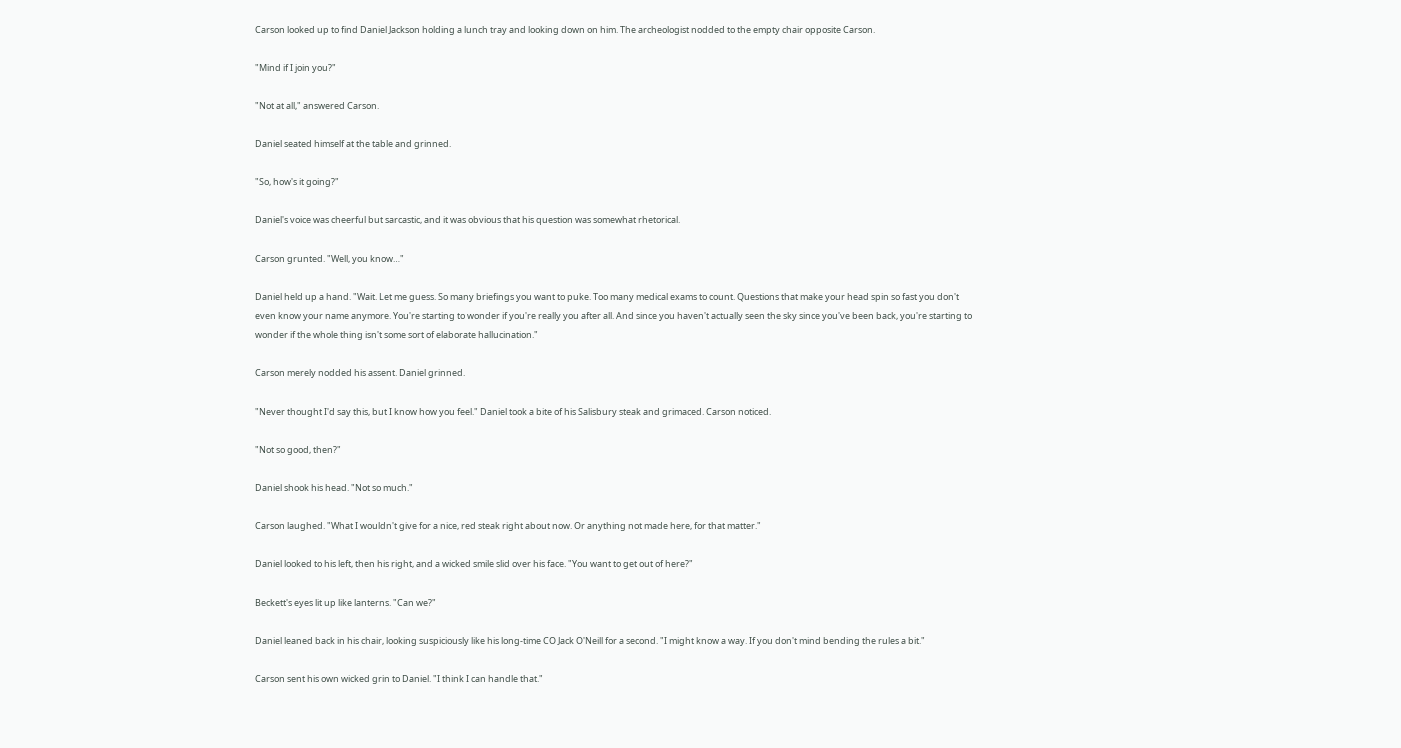Carson looked up to find Daniel Jackson holding a lunch tray and looking down on him. The archeologist nodded to the empty chair opposite Carson.

"Mind if I join you?"

"Not at all," answered Carson.

Daniel seated himself at the table and grinned.

"So, how's it going?"

Daniel's voice was cheerful but sarcastic, and it was obvious that his question was somewhat rhetorical.

Carson grunted. "Well, you know…"

Daniel held up a hand. "Wait. Let me guess. So many briefings you want to puke. Too many medical exams to count. Questions that make your head spin so fast you don't even know your name anymore. You're starting to wonder if you're really you after all. And since you haven't actually seen the sky since you've been back, you're starting to wonder if the whole thing isn't some sort of elaborate hallucination."

Carson merely nodded his assent. Daniel grinned.

"Never thought I'd say this, but I know how you feel." Daniel took a bite of his Salisbury steak and grimaced. Carson noticed.

"Not so good, then?"

Daniel shook his head. "Not so much."

Carson laughed. "What I wouldn't give for a nice, red steak right about now. Or anything not made here, for that matter."

Daniel looked to his left, then his right, and a wicked smile slid over his face. "You want to get out of here?"

Beckett's eyes lit up like lanterns. "Can we?"

Daniel leaned back in his chair, looking suspiciously like his long-time CO Jack O'Neill for a second. "I might know a way. If you don't mind bending the rules a bit."

Carson sent his own wicked grin to Daniel. "I think I can handle that."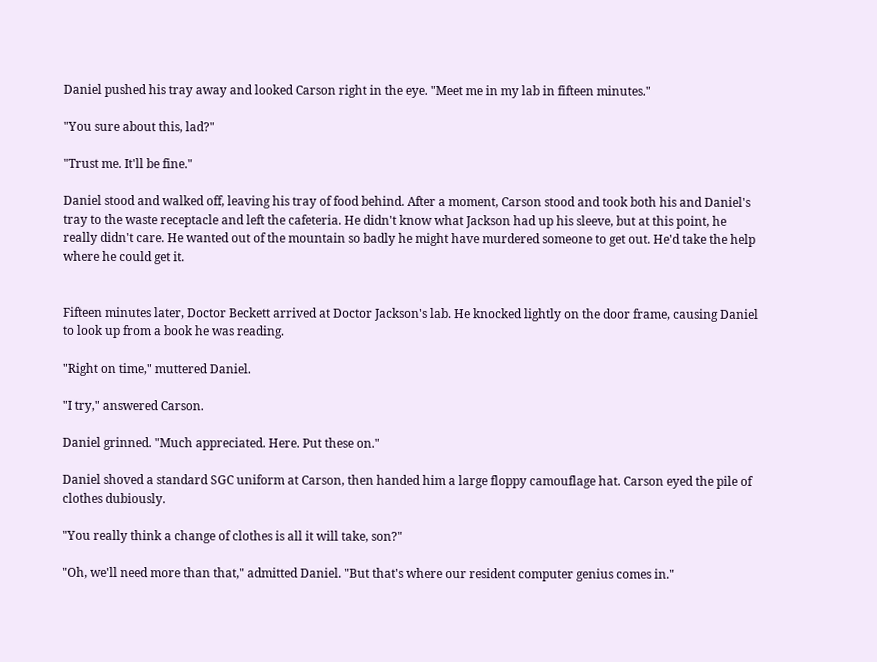Daniel pushed his tray away and looked Carson right in the eye. "Meet me in my lab in fifteen minutes."

"You sure about this, lad?"

"Trust me. It'll be fine."

Daniel stood and walked off, leaving his tray of food behind. After a moment, Carson stood and took both his and Daniel's tray to the waste receptacle and left the cafeteria. He didn't know what Jackson had up his sleeve, but at this point, he really didn't care. He wanted out of the mountain so badly he might have murdered someone to get out. He'd take the help where he could get it.


Fifteen minutes later, Doctor Beckett arrived at Doctor Jackson's lab. He knocked lightly on the door frame, causing Daniel to look up from a book he was reading.

"Right on time," muttered Daniel.

"I try," answered Carson.

Daniel grinned. "Much appreciated. Here. Put these on."

Daniel shoved a standard SGC uniform at Carson, then handed him a large floppy camouflage hat. Carson eyed the pile of clothes dubiously.

"You really think a change of clothes is all it will take, son?"

"Oh, we'll need more than that," admitted Daniel. "But that's where our resident computer genius comes in."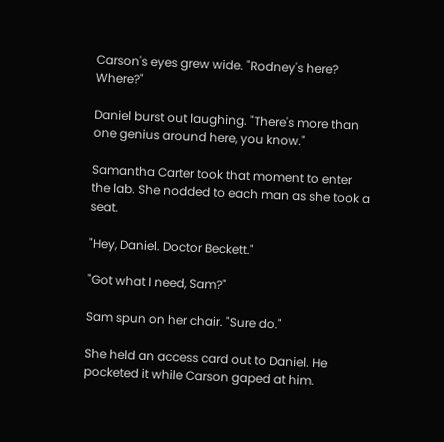Carson's eyes grew wide. "Rodney's here? Where?"

Daniel burst out laughing. "There's more than one genius around here, you know."

Samantha Carter took that moment to enter the lab. She nodded to each man as she took a seat.

"Hey, Daniel. Doctor Beckett."

"Got what I need, Sam?"

Sam spun on her chair. "Sure do."

She held an access card out to Daniel. He pocketed it while Carson gaped at him.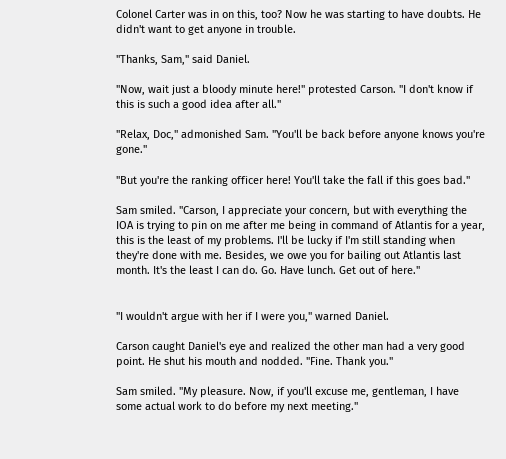Colonel Carter was in on this, too? Now he was starting to have doubts. He didn't want to get anyone in trouble.

"Thanks, Sam," said Daniel.

"Now, wait just a bloody minute here!" protested Carson. "I don't know if this is such a good idea after all."

"Relax, Doc," admonished Sam. "You'll be back before anyone knows you're gone."

"But you're the ranking officer here! You'll take the fall if this goes bad."

Sam smiled. "Carson, I appreciate your concern, but with everything the IOA is trying to pin on me after me being in command of Atlantis for a year, this is the least of my problems. I'll be lucky if I'm still standing when they're done with me. Besides, we owe you for bailing out Atlantis last month. It's the least I can do. Go. Have lunch. Get out of here."


"I wouldn't argue with her if I were you," warned Daniel.

Carson caught Daniel's eye and realized the other man had a very good point. He shut his mouth and nodded. "Fine. Thank you."

Sam smiled. "My pleasure. Now, if you'll excuse me, gentleman, I have some actual work to do before my next meeting."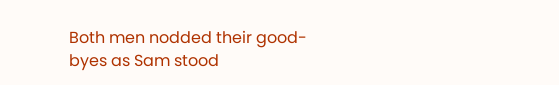Both men nodded their good-byes as Sam stood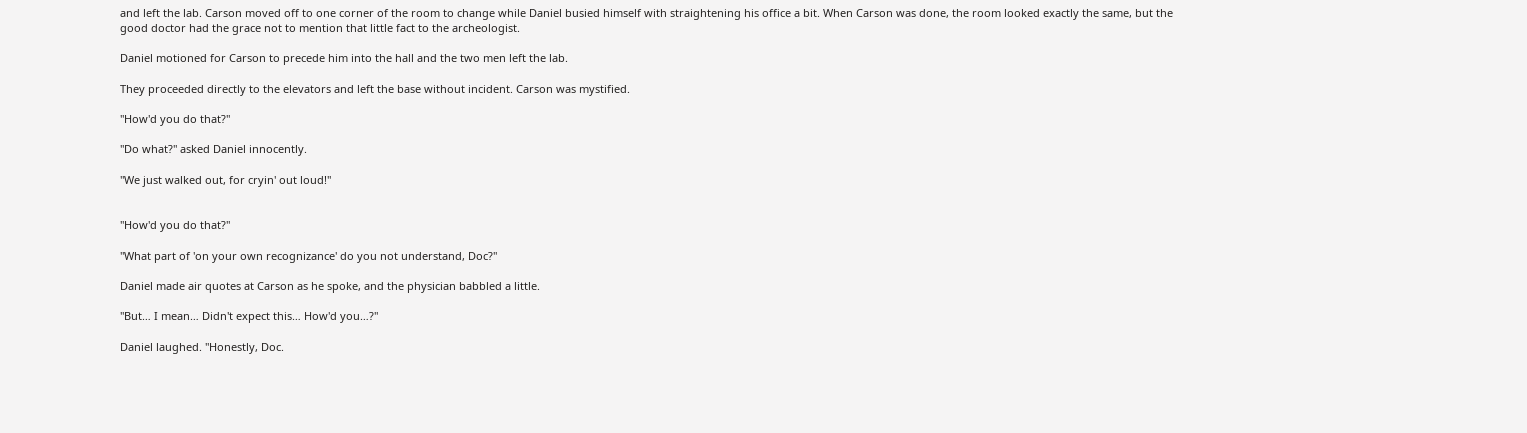and left the lab. Carson moved off to one corner of the room to change while Daniel busied himself with straightening his office a bit. When Carson was done, the room looked exactly the same, but the good doctor had the grace not to mention that little fact to the archeologist.

Daniel motioned for Carson to precede him into the hall and the two men left the lab.

They proceeded directly to the elevators and left the base without incident. Carson was mystified.

"How'd you do that?"

"Do what?" asked Daniel innocently.

"We just walked out, for cryin' out loud!"


"How'd you do that?"

"What part of 'on your own recognizance' do you not understand, Doc?"

Daniel made air quotes at Carson as he spoke, and the physician babbled a little.

"But… I mean… Didn't expect this… How'd you…?"

Daniel laughed. "Honestly, Doc.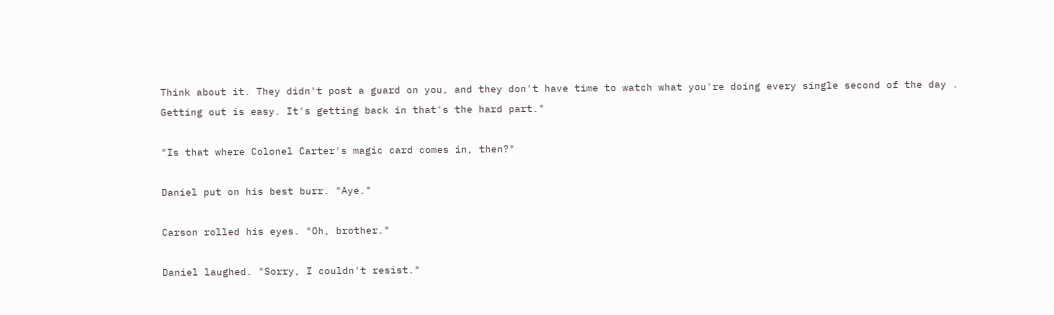Think about it. They didn't post a guard on you, and they don't have time to watch what you're doing every single second of the day . Getting out is easy. It's getting back in that's the hard part."

"Is that where Colonel Carter's magic card comes in, then?"

Daniel put on his best burr. "Aye."

Carson rolled his eyes. "Oh, brother."

Daniel laughed. "Sorry, I couldn't resist."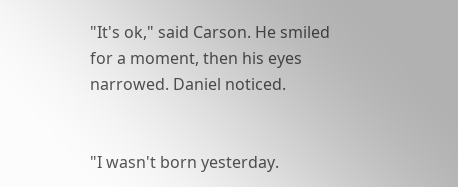"It's ok," said Carson. He smiled for a moment, then his eyes narrowed. Daniel noticed.


"I wasn't born yesterday.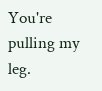You're pulling my leg.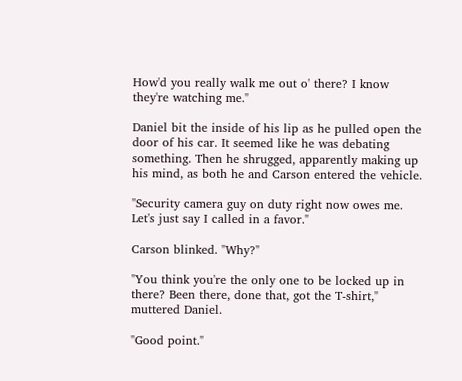How'd you really walk me out o' there? I know they're watching me."

Daniel bit the inside of his lip as he pulled open the door of his car. It seemed like he was debating something. Then he shrugged, apparently making up his mind, as both he and Carson entered the vehicle.

"Security camera guy on duty right now owes me. Let's just say I called in a favor."

Carson blinked. "Why?"

"You think you're the only one to be locked up in there? Been there, done that, got the T-shirt," muttered Daniel.

"Good point."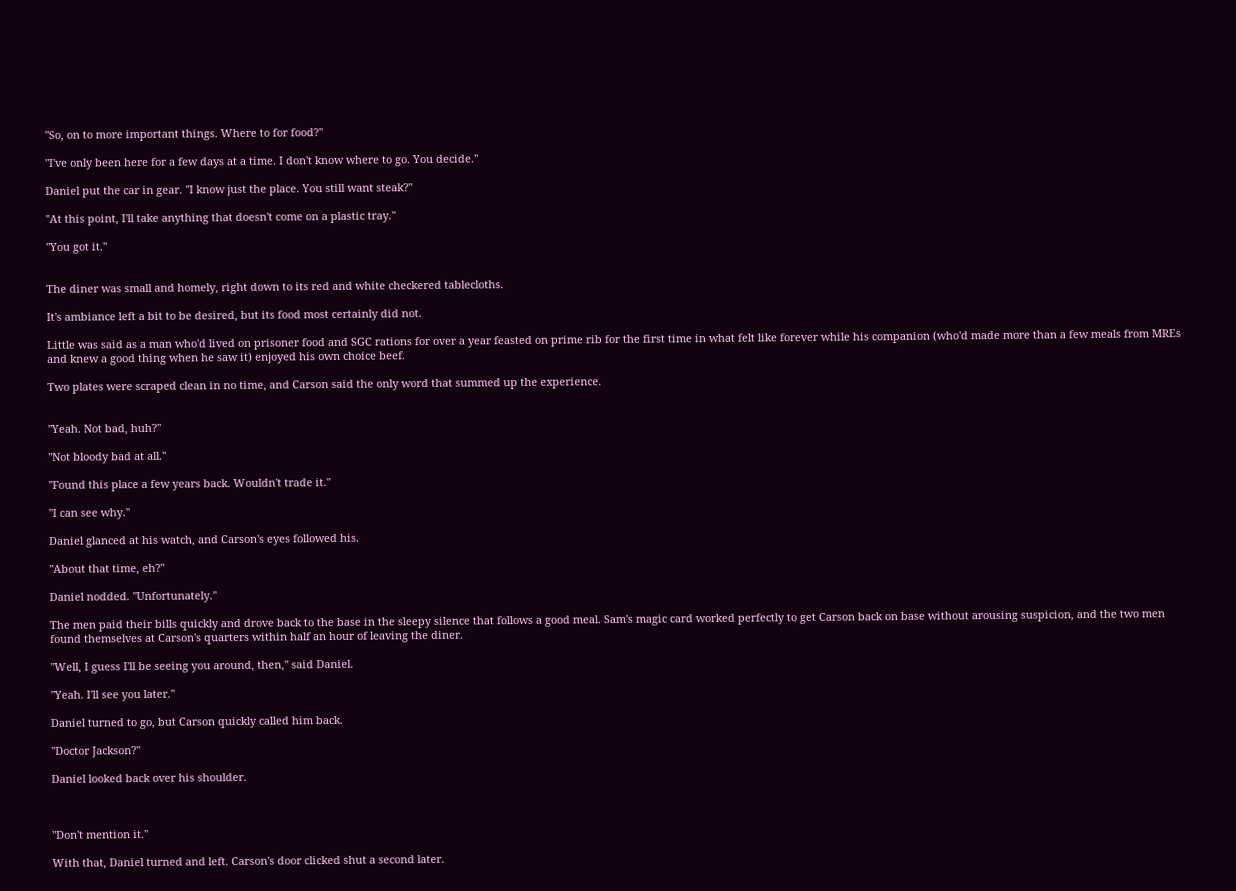"So, on to more important things. Where to for food?"

"I've only been here for a few days at a time. I don't know where to go. You decide."

Daniel put the car in gear. "I know just the place. You still want steak?"

"At this point, I'll take anything that doesn't come on a plastic tray."

"You got it."


The diner was small and homely, right down to its red and white checkered tablecloths.

It's ambiance left a bit to be desired, but its food most certainly did not.

Little was said as a man who'd lived on prisoner food and SGC rations for over a year feasted on prime rib for the first time in what felt like forever while his companion (who'd made more than a few meals from MREs and knew a good thing when he saw it) enjoyed his own choice beef.

Two plates were scraped clean in no time, and Carson said the only word that summed up the experience.


"Yeah. Not bad, huh?"

"Not bloody bad at all."

"Found this place a few years back. Wouldn't trade it."

"I can see why."

Daniel glanced at his watch, and Carson's eyes followed his.

"About that time, eh?"

Daniel nodded. "Unfortunately."

The men paid their bills quickly and drove back to the base in the sleepy silence that follows a good meal. Sam's magic card worked perfectly to get Carson back on base without arousing suspicion, and the two men found themselves at Carson's quarters within half an hour of leaving the diner.

"Well, I guess I'll be seeing you around, then," said Daniel.

"Yeah. I'll see you later."

Daniel turned to go, but Carson quickly called him back.

"Doctor Jackson?"

Daniel looked back over his shoulder.



"Don't mention it."

With that, Daniel turned and left. Carson's door clicked shut a second later.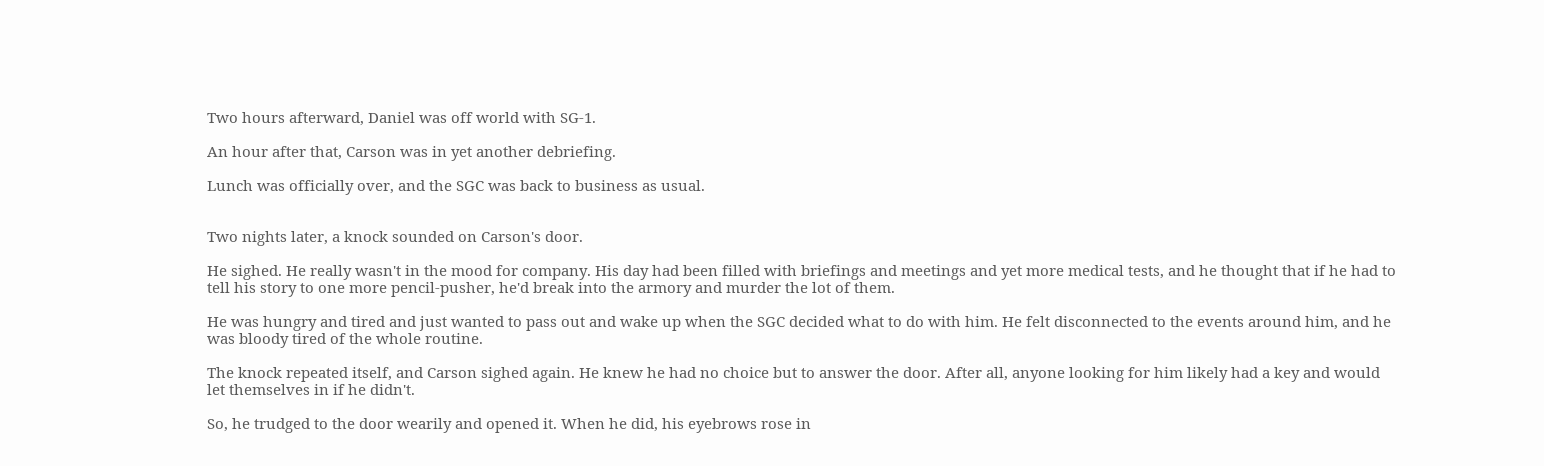Two hours afterward, Daniel was off world with SG-1.

An hour after that, Carson was in yet another debriefing.

Lunch was officially over, and the SGC was back to business as usual.


Two nights later, a knock sounded on Carson's door.

He sighed. He really wasn't in the mood for company. His day had been filled with briefings and meetings and yet more medical tests, and he thought that if he had to tell his story to one more pencil-pusher, he'd break into the armory and murder the lot of them.

He was hungry and tired and just wanted to pass out and wake up when the SGC decided what to do with him. He felt disconnected to the events around him, and he was bloody tired of the whole routine.

The knock repeated itself, and Carson sighed again. He knew he had no choice but to answer the door. After all, anyone looking for him likely had a key and would let themselves in if he didn't.

So, he trudged to the door wearily and opened it. When he did, his eyebrows rose in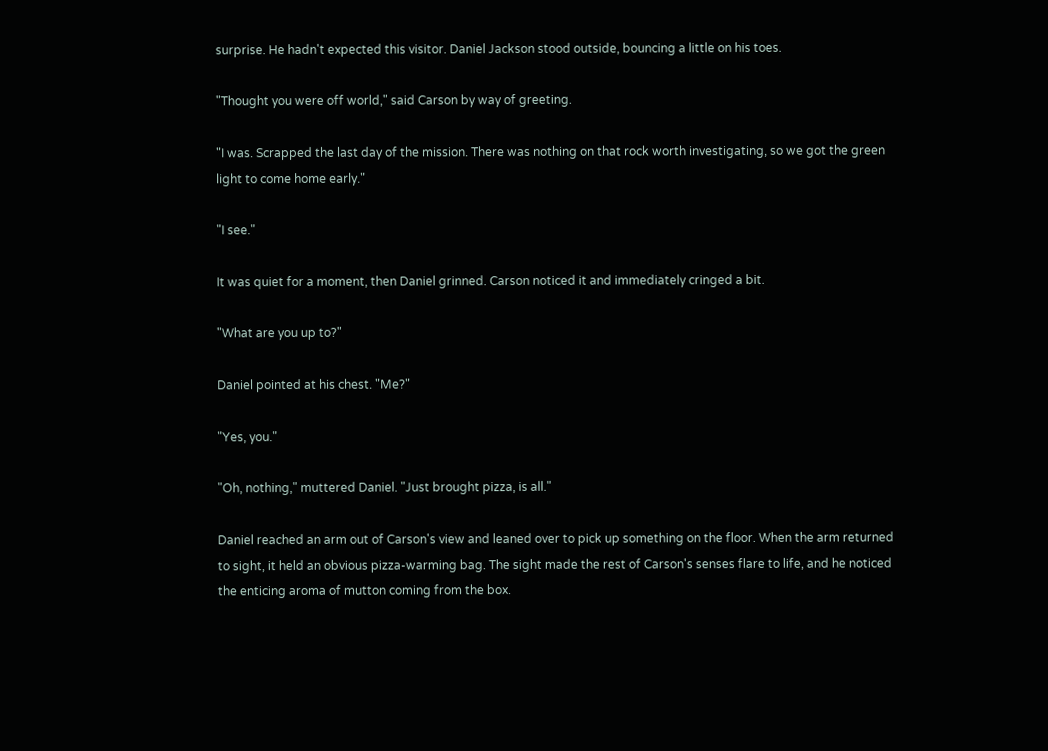surprise. He hadn't expected this visitor. Daniel Jackson stood outside, bouncing a little on his toes.

"Thought you were off world," said Carson by way of greeting.

"I was. Scrapped the last day of the mission. There was nothing on that rock worth investigating, so we got the green light to come home early."

"I see."

It was quiet for a moment, then Daniel grinned. Carson noticed it and immediately cringed a bit.

"What are you up to?"

Daniel pointed at his chest. "Me?"

"Yes, you."

"Oh, nothing," muttered Daniel. "Just brought pizza, is all."

Daniel reached an arm out of Carson's view and leaned over to pick up something on the floor. When the arm returned to sight, it held an obvious pizza-warming bag. The sight made the rest of Carson's senses flare to life, and he noticed the enticing aroma of mutton coming from the box.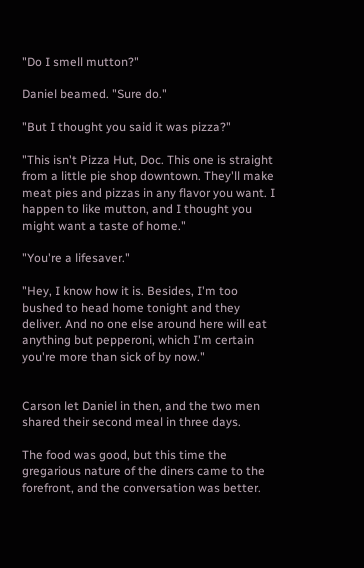"Do I smell mutton?"

Daniel beamed. "Sure do."

"But I thought you said it was pizza?"

"This isn't Pizza Hut, Doc. This one is straight from a little pie shop downtown. They'll make meat pies and pizzas in any flavor you want. I happen to like mutton, and I thought you might want a taste of home."

"You're a lifesaver."

"Hey, I know how it is. Besides, I'm too bushed to head home tonight and they deliver. And no one else around here will eat anything but pepperoni, which I'm certain you're more than sick of by now."


Carson let Daniel in then, and the two men shared their second meal in three days.

The food was good, but this time the gregarious nature of the diners came to the forefront, and the conversation was better.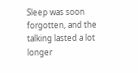Sleep was soon forgotten, and the talking lasted a lot longer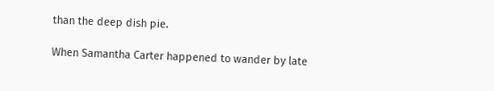than the deep dish pie.

When Samantha Carter happened to wander by late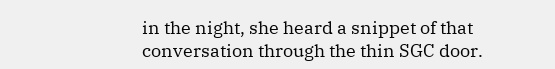in the night, she heard a snippet of that conversation through the thin SGC door.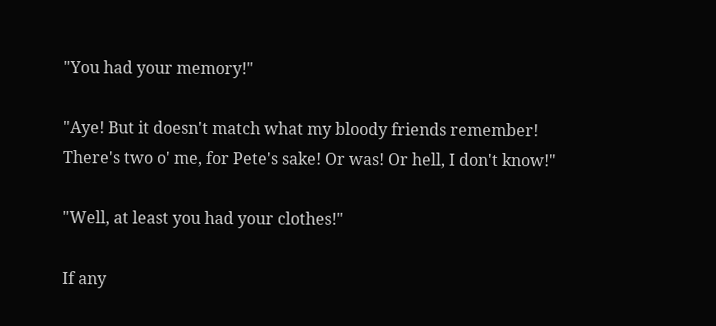"You had your memory!"

"Aye! But it doesn't match what my bloody friends remember! There's two o' me, for Pete's sake! Or was! Or hell, I don't know!"

"Well, at least you had your clothes!"

If any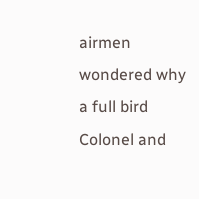airmen wondered why a full bird Colonel and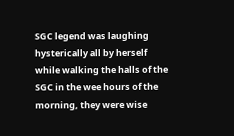SGC legend was laughing hysterically all by herself while walking the halls of the SGC in the wee hours of the morning, they were wise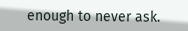enough to never ask.